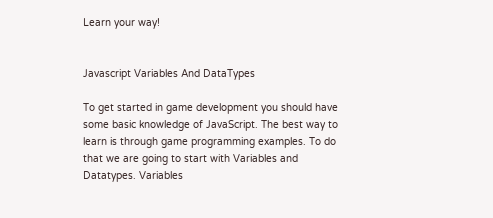Learn your way!


Javascript Variables And DataTypes

To get started in game development you should have some basic knowledge of JavaScript. The best way to learn is through game programming examples. To do that we are going to start with Variables and Datatypes. Variables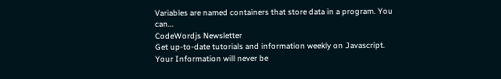Variables are named containers that store data in a program. You can...
CodeWordjs Newsletter
Get up-to-date tutorials and information weekly on Javascript.
Your Information will never be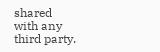shared with any third party.